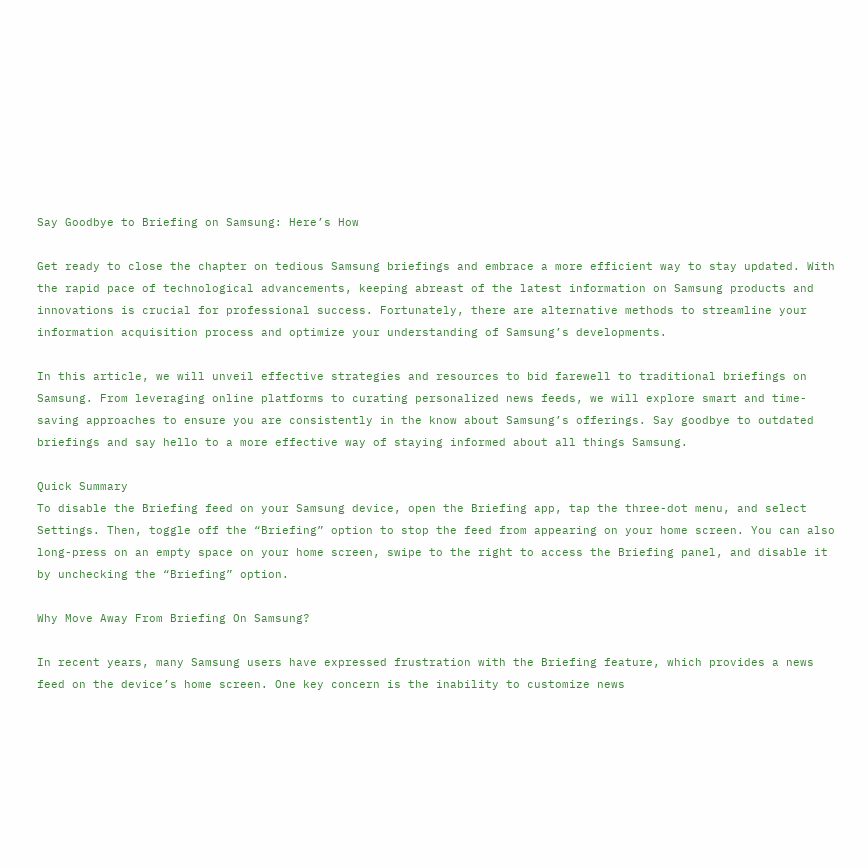Say Goodbye to Briefing on Samsung: Here’s How

Get ready to close the chapter on tedious Samsung briefings and embrace a more efficient way to stay updated. With the rapid pace of technological advancements, keeping abreast of the latest information on Samsung products and innovations is crucial for professional success. Fortunately, there are alternative methods to streamline your information acquisition process and optimize your understanding of Samsung’s developments.

In this article, we will unveil effective strategies and resources to bid farewell to traditional briefings on Samsung. From leveraging online platforms to curating personalized news feeds, we will explore smart and time-saving approaches to ensure you are consistently in the know about Samsung’s offerings. Say goodbye to outdated briefings and say hello to a more effective way of staying informed about all things Samsung.

Quick Summary
To disable the Briefing feed on your Samsung device, open the Briefing app, tap the three-dot menu, and select Settings. Then, toggle off the “Briefing” option to stop the feed from appearing on your home screen. You can also long-press on an empty space on your home screen, swipe to the right to access the Briefing panel, and disable it by unchecking the “Briefing” option.

Why Move Away From Briefing On Samsung?

In recent years, many Samsung users have expressed frustration with the Briefing feature, which provides a news feed on the device’s home screen. One key concern is the inability to customize news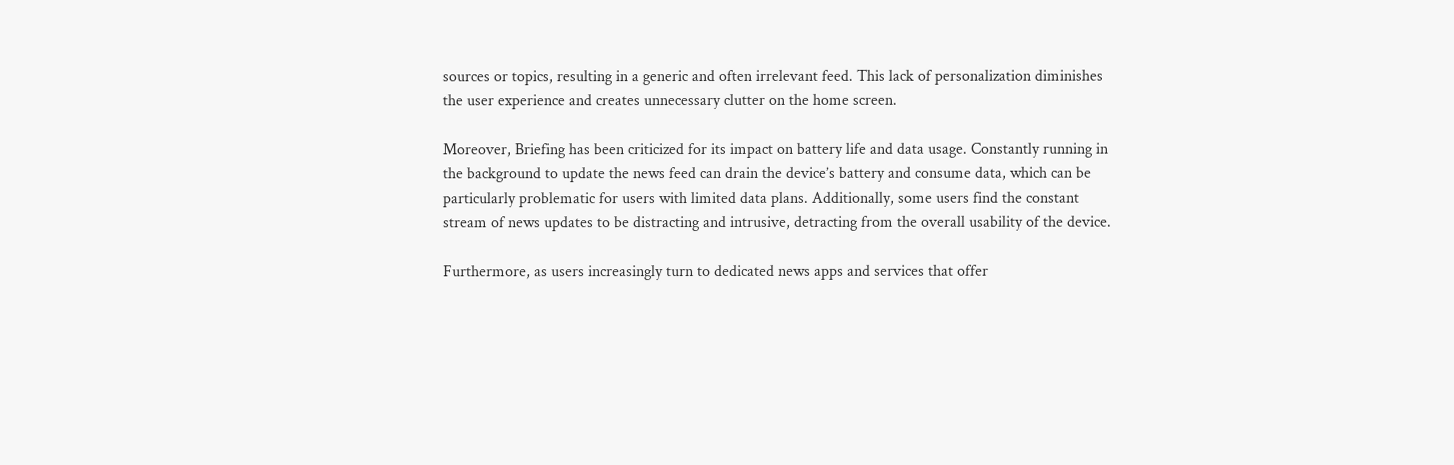sources or topics, resulting in a generic and often irrelevant feed. This lack of personalization diminishes the user experience and creates unnecessary clutter on the home screen.

Moreover, Briefing has been criticized for its impact on battery life and data usage. Constantly running in the background to update the news feed can drain the device’s battery and consume data, which can be particularly problematic for users with limited data plans. Additionally, some users find the constant stream of news updates to be distracting and intrusive, detracting from the overall usability of the device.

Furthermore, as users increasingly turn to dedicated news apps and services that offer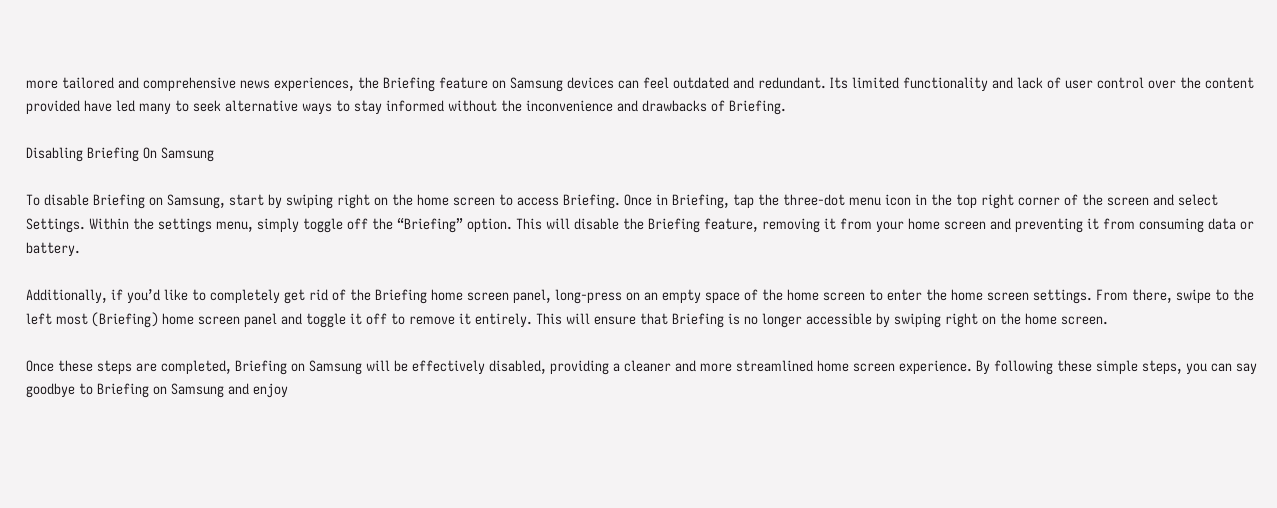more tailored and comprehensive news experiences, the Briefing feature on Samsung devices can feel outdated and redundant. Its limited functionality and lack of user control over the content provided have led many to seek alternative ways to stay informed without the inconvenience and drawbacks of Briefing.

Disabling Briefing On Samsung

To disable Briefing on Samsung, start by swiping right on the home screen to access Briefing. Once in Briefing, tap the three-dot menu icon in the top right corner of the screen and select Settings. Within the settings menu, simply toggle off the “Briefing” option. This will disable the Briefing feature, removing it from your home screen and preventing it from consuming data or battery.

Additionally, if you’d like to completely get rid of the Briefing home screen panel, long-press on an empty space of the home screen to enter the home screen settings. From there, swipe to the left most (Briefing) home screen panel and toggle it off to remove it entirely. This will ensure that Briefing is no longer accessible by swiping right on the home screen.

Once these steps are completed, Briefing on Samsung will be effectively disabled, providing a cleaner and more streamlined home screen experience. By following these simple steps, you can say goodbye to Briefing on Samsung and enjoy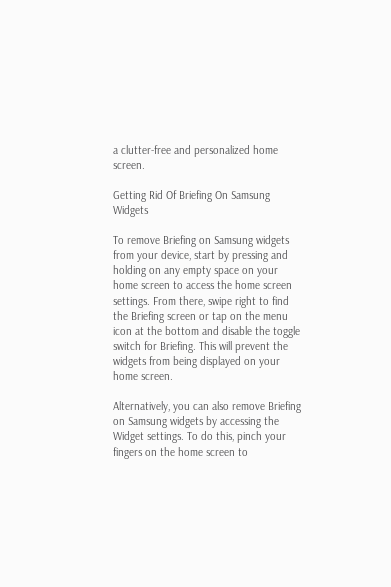a clutter-free and personalized home screen.

Getting Rid Of Briefing On Samsung Widgets

To remove Briefing on Samsung widgets from your device, start by pressing and holding on any empty space on your home screen to access the home screen settings. From there, swipe right to find the Briefing screen or tap on the menu icon at the bottom and disable the toggle switch for Briefing. This will prevent the widgets from being displayed on your home screen.

Alternatively, you can also remove Briefing on Samsung widgets by accessing the Widget settings. To do this, pinch your fingers on the home screen to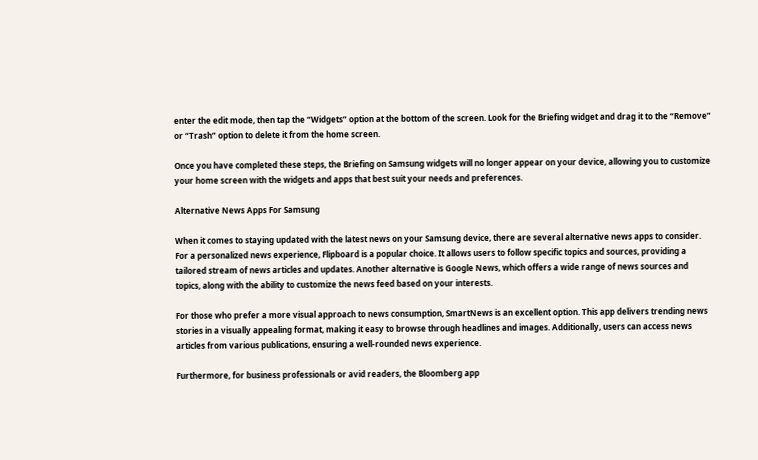enter the edit mode, then tap the “Widgets” option at the bottom of the screen. Look for the Briefing widget and drag it to the “Remove” or “Trash” option to delete it from the home screen.

Once you have completed these steps, the Briefing on Samsung widgets will no longer appear on your device, allowing you to customize your home screen with the widgets and apps that best suit your needs and preferences.

Alternative News Apps For Samsung

When it comes to staying updated with the latest news on your Samsung device, there are several alternative news apps to consider. For a personalized news experience, Flipboard is a popular choice. It allows users to follow specific topics and sources, providing a tailored stream of news articles and updates. Another alternative is Google News, which offers a wide range of news sources and topics, along with the ability to customize the news feed based on your interests.

For those who prefer a more visual approach to news consumption, SmartNews is an excellent option. This app delivers trending news stories in a visually appealing format, making it easy to browse through headlines and images. Additionally, users can access news articles from various publications, ensuring a well-rounded news experience.

Furthermore, for business professionals or avid readers, the Bloomberg app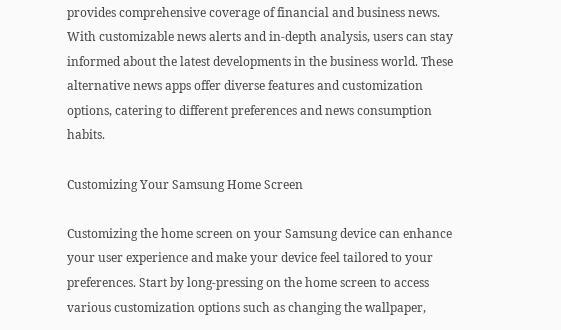provides comprehensive coverage of financial and business news. With customizable news alerts and in-depth analysis, users can stay informed about the latest developments in the business world. These alternative news apps offer diverse features and customization options, catering to different preferences and news consumption habits.

Customizing Your Samsung Home Screen

Customizing the home screen on your Samsung device can enhance your user experience and make your device feel tailored to your preferences. Start by long-pressing on the home screen to access various customization options such as changing the wallpaper,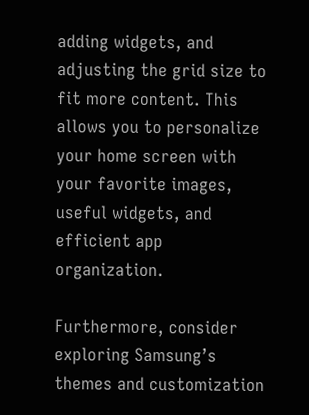adding widgets, and adjusting the grid size to fit more content. This allows you to personalize your home screen with your favorite images, useful widgets, and efficient app organization.

Furthermore, consider exploring Samsung’s themes and customization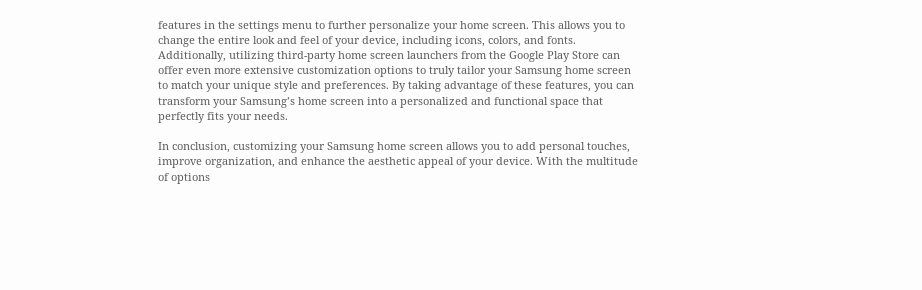features in the settings menu to further personalize your home screen. This allows you to change the entire look and feel of your device, including icons, colors, and fonts. Additionally, utilizing third-party home screen launchers from the Google Play Store can offer even more extensive customization options to truly tailor your Samsung home screen to match your unique style and preferences. By taking advantage of these features, you can transform your Samsung’s home screen into a personalized and functional space that perfectly fits your needs.

In conclusion, customizing your Samsung home screen allows you to add personal touches, improve organization, and enhance the aesthetic appeal of your device. With the multitude of options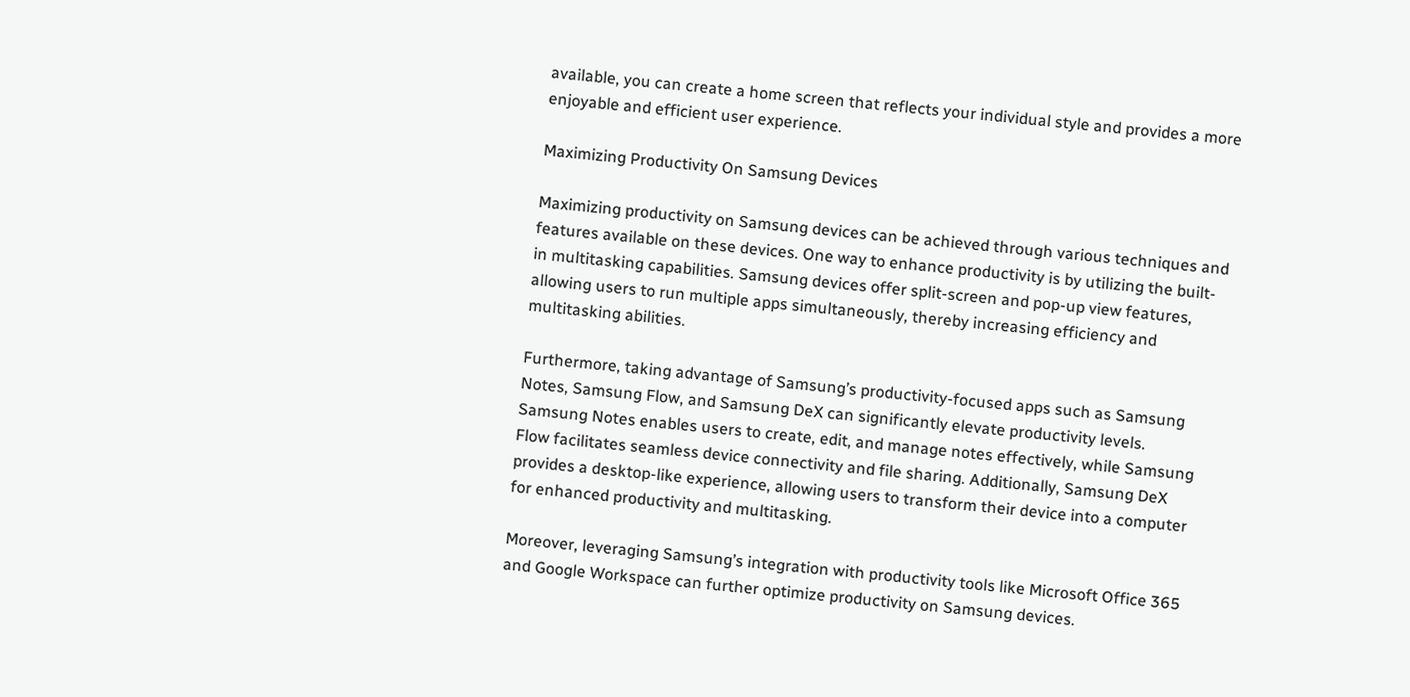available, you can create a home screen that reflects your individual style and provides a more enjoyable and efficient user experience.

Maximizing Productivity On Samsung Devices

Maximizing productivity on Samsung devices can be achieved through various techniques and features available on these devices. One way to enhance productivity is by utilizing the built-in multitasking capabilities. Samsung devices offer split-screen and pop-up view features, allowing users to run multiple apps simultaneously, thereby increasing efficiency and multitasking abilities.

Furthermore, taking advantage of Samsung’s productivity-focused apps such as Samsung Notes, Samsung Flow, and Samsung DeX can significantly elevate productivity levels. Samsung Notes enables users to create, edit, and manage notes effectively, while Samsung Flow facilitates seamless device connectivity and file sharing. Additionally, Samsung DeX provides a desktop-like experience, allowing users to transform their device into a computer for enhanced productivity and multitasking.

Moreover, leveraging Samsung’s integration with productivity tools like Microsoft Office 365 and Google Workspace can further optimize productivity on Samsung devices.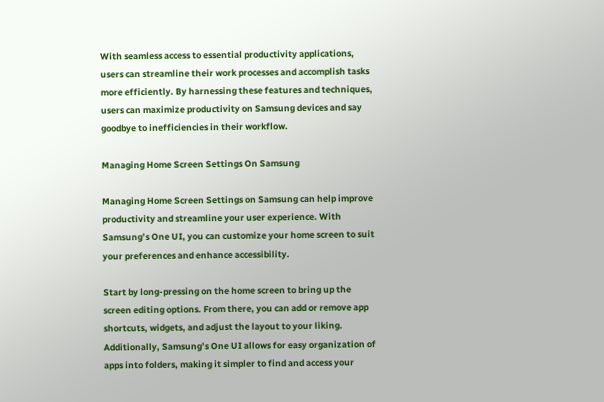With seamless access to essential productivity applications, users can streamline their work processes and accomplish tasks more efficiently. By harnessing these features and techniques, users can maximize productivity on Samsung devices and say goodbye to inefficiencies in their workflow.

Managing Home Screen Settings On Samsung

Managing Home Screen Settings on Samsung can help improve productivity and streamline your user experience. With Samsung’s One UI, you can customize your home screen to suit your preferences and enhance accessibility.

Start by long-pressing on the home screen to bring up the screen editing options. From there, you can add or remove app shortcuts, widgets, and adjust the layout to your liking. Additionally, Samsung’s One UI allows for easy organization of apps into folders, making it simpler to find and access your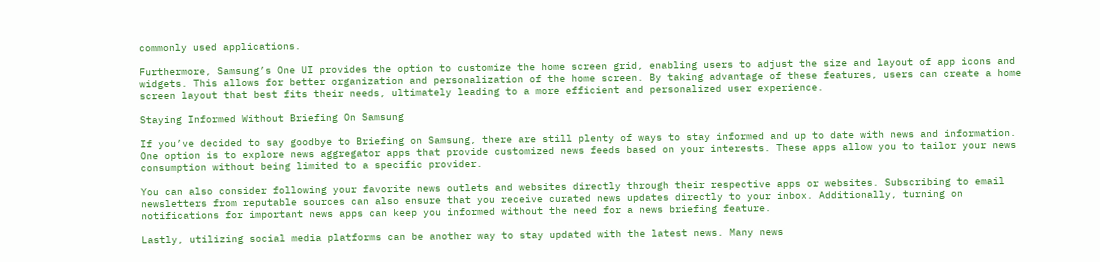commonly used applications.

Furthermore, Samsung’s One UI provides the option to customize the home screen grid, enabling users to adjust the size and layout of app icons and widgets. This allows for better organization and personalization of the home screen. By taking advantage of these features, users can create a home screen layout that best fits their needs, ultimately leading to a more efficient and personalized user experience.

Staying Informed Without Briefing On Samsung

If you’ve decided to say goodbye to Briefing on Samsung, there are still plenty of ways to stay informed and up to date with news and information. One option is to explore news aggregator apps that provide customized news feeds based on your interests. These apps allow you to tailor your news consumption without being limited to a specific provider.

You can also consider following your favorite news outlets and websites directly through their respective apps or websites. Subscribing to email newsletters from reputable sources can also ensure that you receive curated news updates directly to your inbox. Additionally, turning on notifications for important news apps can keep you informed without the need for a news briefing feature.

Lastly, utilizing social media platforms can be another way to stay updated with the latest news. Many news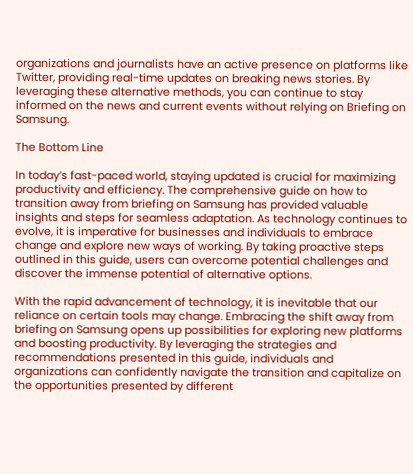organizations and journalists have an active presence on platforms like Twitter, providing real-time updates on breaking news stories. By leveraging these alternative methods, you can continue to stay informed on the news and current events without relying on Briefing on Samsung.

The Bottom Line

In today’s fast-paced world, staying updated is crucial for maximizing productivity and efficiency. The comprehensive guide on how to transition away from briefing on Samsung has provided valuable insights and steps for seamless adaptation. As technology continues to evolve, it is imperative for businesses and individuals to embrace change and explore new ways of working. By taking proactive steps outlined in this guide, users can overcome potential challenges and discover the immense potential of alternative options.

With the rapid advancement of technology, it is inevitable that our reliance on certain tools may change. Embracing the shift away from briefing on Samsung opens up possibilities for exploring new platforms and boosting productivity. By leveraging the strategies and recommendations presented in this guide, individuals and organizations can confidently navigate the transition and capitalize on the opportunities presented by different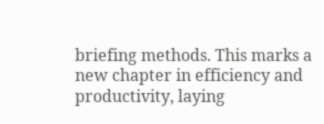briefing methods. This marks a new chapter in efficiency and productivity, laying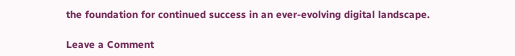the foundation for continued success in an ever-evolving digital landscape.

Leave a Comment